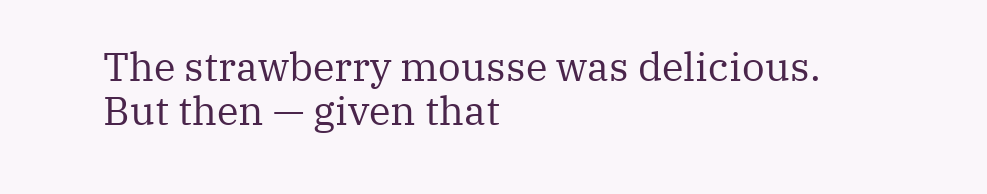The strawberry mousse was delicious. But then — given that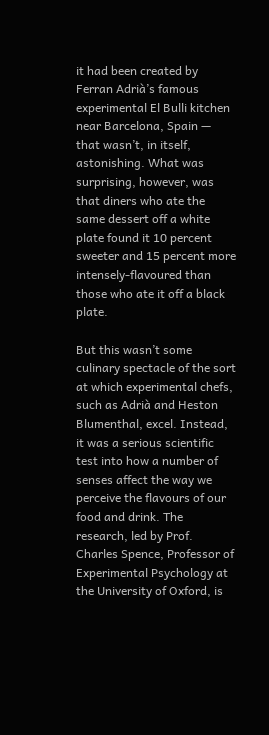it had been created by Ferran Adrià’s famous experimental El Bulli kitchen near Barcelona, Spain — that wasn’t, in itself, astonishing. What was surprising, however, was that diners who ate the same dessert off a white plate found it 10 percent sweeter and 15 percent more intensely-flavoured than those who ate it off a black plate.

But this wasn’t some culinary spectacle of the sort at which experimental chefs, such as Adrià and Heston Blumenthal, excel. Instead, it was a serious scientific test into how a number of senses affect the way we perceive the flavours of our food and drink. The research, led by Prof. Charles Spence, Professor of Experimental Psychology at the University of Oxford, is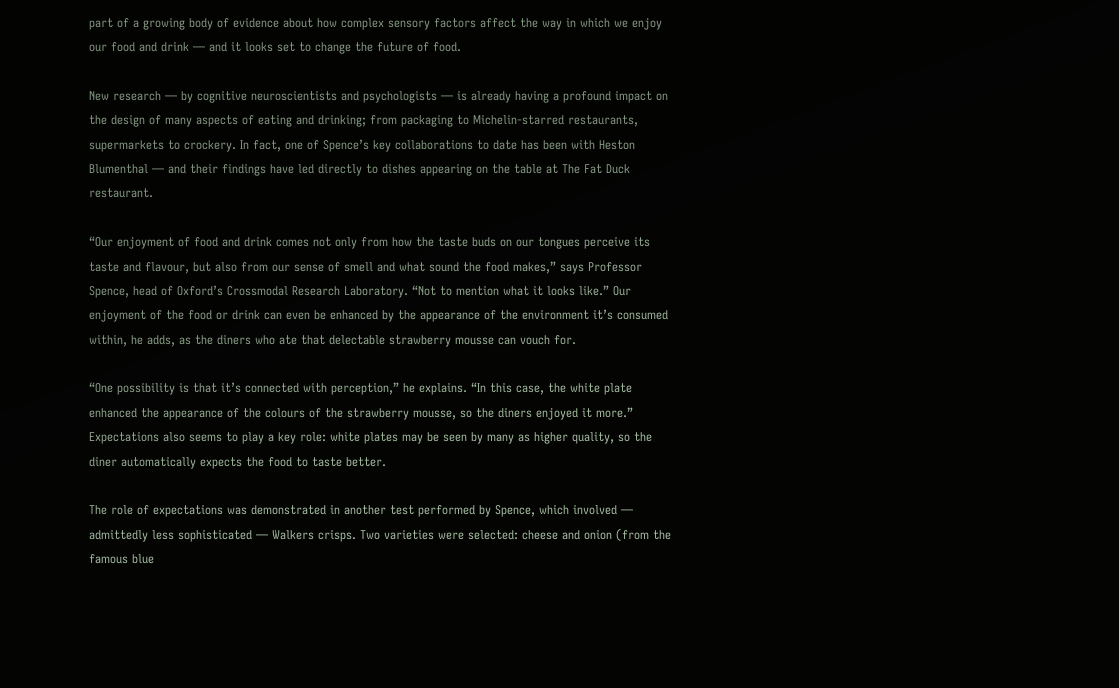part of a growing body of evidence about how complex sensory factors affect the way in which we enjoy our food and drink — and it looks set to change the future of food.

New research — by cognitive neuroscientists and psychologists — is already having a profound impact on the design of many aspects of eating and drinking; from packaging to Michelin-starred restaurants, supermarkets to crockery. In fact, one of Spence’s key collaborations to date has been with Heston Blumenthal — and their findings have led directly to dishes appearing on the table at The Fat Duck restaurant.

“Our enjoyment of food and drink comes not only from how the taste buds on our tongues perceive its taste and flavour, but also from our sense of smell and what sound the food makes,” says Professor Spence, head of Oxford’s Crossmodal Research Laboratory. “Not to mention what it looks like.” Our enjoyment of the food or drink can even be enhanced by the appearance of the environment it’s consumed within, he adds, as the diners who ate that delectable strawberry mousse can vouch for.

“One possibility is that it’s connected with perception,” he explains. “In this case, the white plate enhanced the appearance of the colours of the strawberry mousse, so the diners enjoyed it more.” Expectations also seems to play a key role: white plates may be seen by many as higher quality, so the diner automatically expects the food to taste better.

The role of expectations was demonstrated in another test performed by Spence, which involved — admittedly less sophisticated — Walkers crisps. Two varieties were selected: cheese and onion (from the famous blue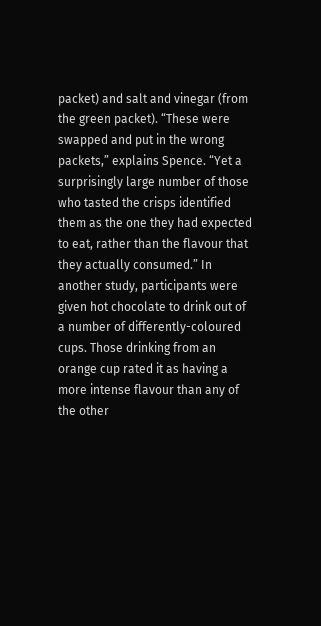packet) and salt and vinegar (from the green packet). “These were swapped and put in the wrong packets,” explains Spence. “Yet a surprisingly large number of those who tasted the crisps identified them as the one they had expected to eat, rather than the flavour that they actually consumed.” In another study, participants were given hot chocolate to drink out of a number of differently-coloured cups. Those drinking from an orange cup rated it as having a more intense flavour than any of the other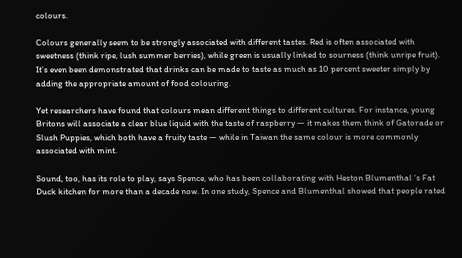colours.

Colours generally seem to be strongly associated with different tastes. Red is often associated with sweetness (think ripe, lush summer berries), while green is usually linked to sourness (think unripe fruit). It’s even been demonstrated that drinks can be made to taste as much as 10 percent sweeter simply by adding the appropriate amount of food colouring.

Yet researchers have found that colours mean different things to different cultures. For instance, young Britons will associate a clear blue liquid with the taste of raspberry — it makes them think of Gatorade or Slush Puppies, which both have a fruity taste — while in Taiwan the same colour is more commonly associated with mint.

Sound, too, has its role to play, says Spence, who has been collaborating with Heston Blumenthal ‘s Fat Duck kitchen for more than a decade now. In one study, Spence and Blumenthal showed that people rated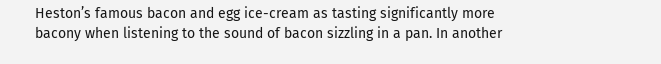Heston’s famous bacon and egg ice-cream as tasting significantly more bacony when listening to the sound of bacon sizzling in a pan. In another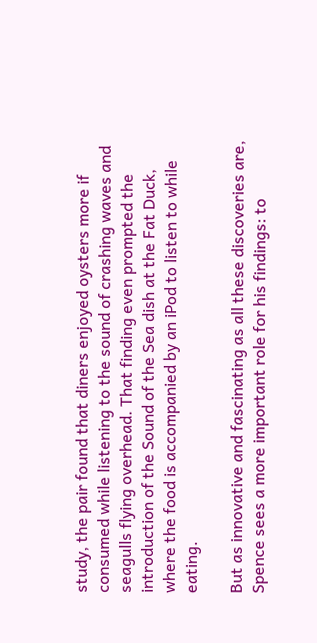study, the pair found that diners enjoyed oysters more if consumed while listening to the sound of crashing waves and seagulls flying overhead. That finding even prompted the introduction of the Sound of the Sea dish at the Fat Duck, where the food is accompanied by an iPod to listen to while eating.

But as innovative and fascinating as all these discoveries are, Spence sees a more important role for his findings: to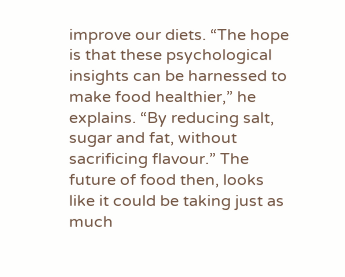improve our diets. “The hope is that these psychological insights can be harnessed to make food healthier,” he explains. “By reducing salt, sugar and fat, without sacrificing flavour.” The future of food then, looks like it could be taking just as much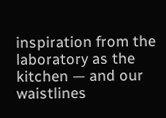inspiration from the laboratory as the kitchen — and our waistlines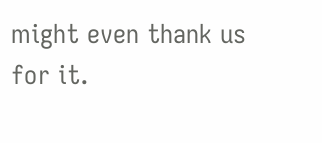might even thank us for it.